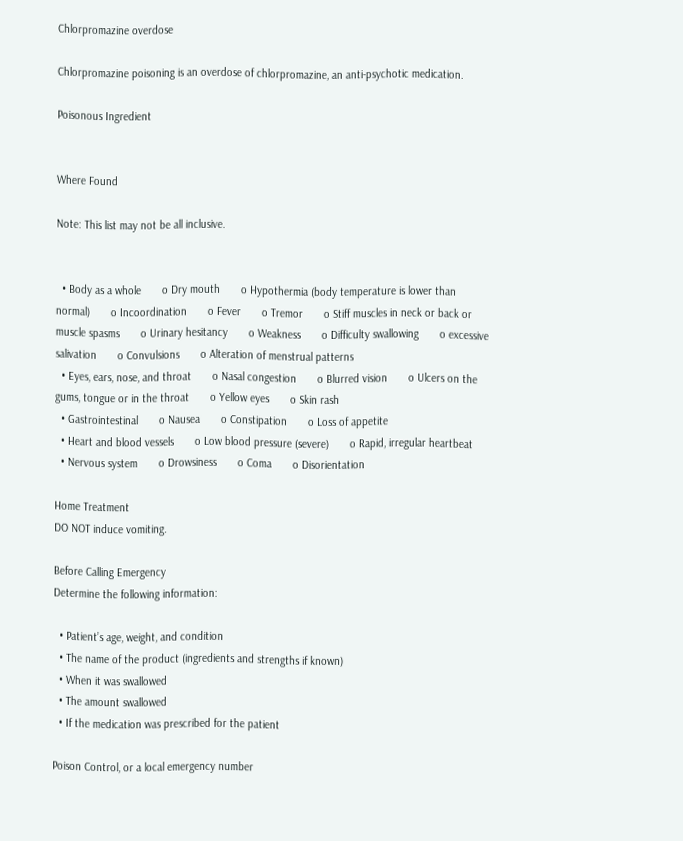Chlorpromazine overdose

Chlorpromazine poisoning is an overdose of chlorpromazine, an anti-psychotic medication.

Poisonous Ingredient


Where Found

Note: This list may not be all inclusive.


  • Body as a whole       o Dry mouth       o Hypothermia (body temperature is lower than normal)       o Incoordination       o Fever       o Tremor       o Stiff muscles in neck or back or muscle spasms       o Urinary hesitancy       o Weakness       o Difficulty swallowing       o excessive salivation       o Convulsions       o Alteration of menstrual patterns
  • Eyes, ears, nose, and throat       o Nasal congestion       o Blurred vision       o Ulcers on the gums, tongue or in the throat       o Yellow eyes       o Skin rash
  • Gastrointestinal       o Nausea       o Constipation       o Loss of appetite
  • Heart and blood vessels       o Low blood pressure (severe)       o Rapid, irregular heartbeat
  • Nervous system       o Drowsiness       o Coma       o Disorientation

Home Treatment
DO NOT induce vomiting.

Before Calling Emergency
Determine the following information:

  • Patient’s age, weight, and condition
  • The name of the product (ingredients and strengths if known)
  • When it was swallowed
  • The amount swallowed
  • If the medication was prescribed for the patient

Poison Control, or a local emergency number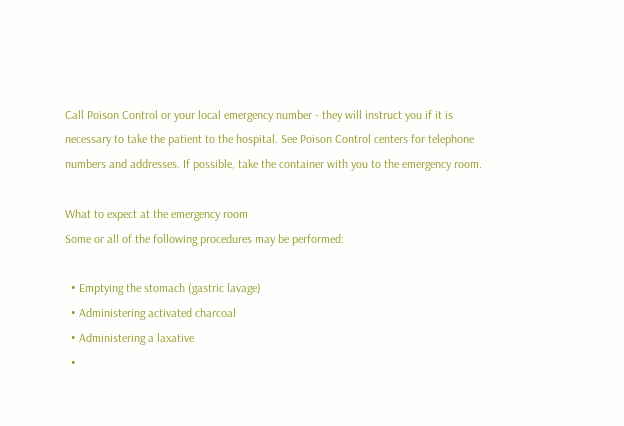Call Poison Control or your local emergency number - they will instruct you if it is necessary to take the patient to the hospital. See Poison Control centers for telephone numbers and addresses. If possible, take the container with you to the emergency room.

What to expect at the emergency room
Some or all of the following procedures may be performed:

  • Emptying the stomach (gastric lavage)
  • Administering activated charcoal
  • Administering a laxative
  •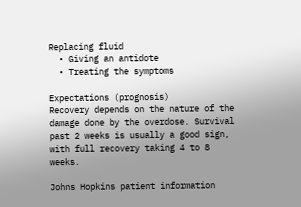Replacing fluid
  • Giving an antidote
  • Treating the symptoms

Expectations (prognosis)
Recovery depends on the nature of the damage done by the overdose. Survival past 2 weeks is usually a good sign, with full recovery taking 4 to 8 weeks.

Johns Hopkins patient information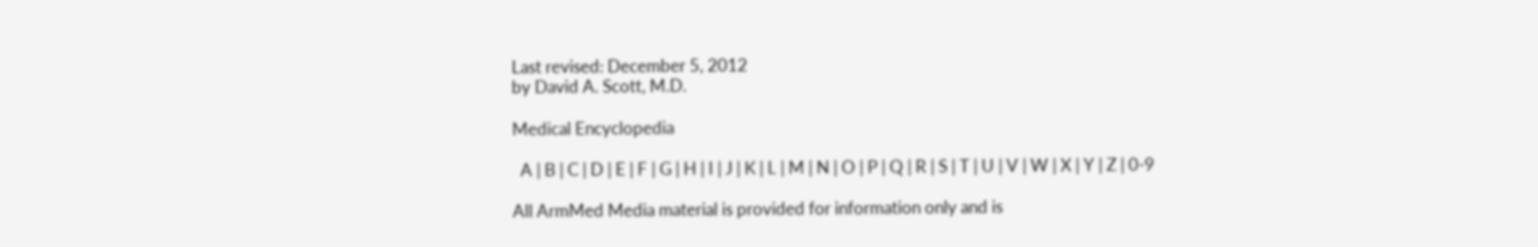Last revised: December 5, 2012
by David A. Scott, M.D.

Medical Encyclopedia

  A | B | C | D | E | F | G | H | I | J | K | L | M | N | O | P | Q | R | S | T | U | V | W | X | Y | Z | 0-9

All ArmMed Media material is provided for information only and is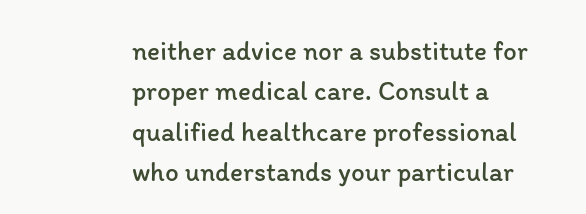neither advice nor a substitute for proper medical care. Consult a qualified healthcare professional who understands your particular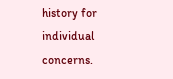history for individual concerns.